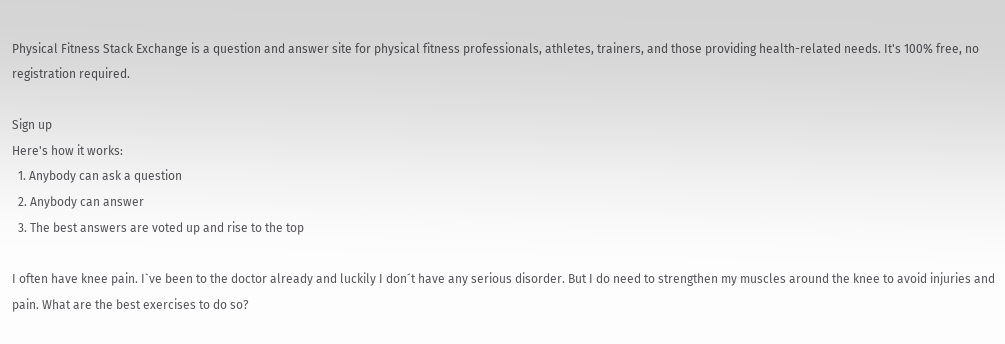Physical Fitness Stack Exchange is a question and answer site for physical fitness professionals, athletes, trainers, and those providing health-related needs. It's 100% free, no registration required.

Sign up
Here's how it works:
  1. Anybody can ask a question
  2. Anybody can answer
  3. The best answers are voted up and rise to the top

I often have knee pain. I`ve been to the doctor already and luckily I don´t have any serious disorder. But I do need to strengthen my muscles around the knee to avoid injuries and pain. What are the best exercises to do so?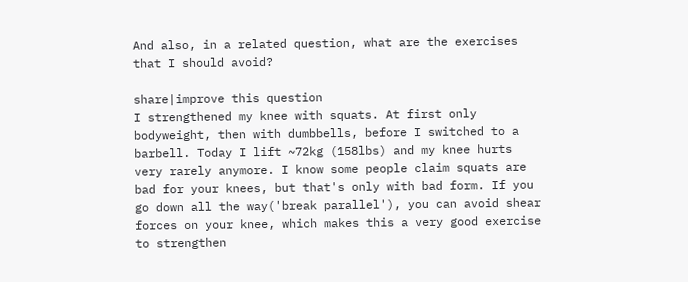And also, in a related question, what are the exercises that I should avoid?

share|improve this question
I strengthened my knee with squats. At first only bodyweight, then with dumbbells, before I switched to a barbell. Today I lift ~72kg (158lbs) and my knee hurts very rarely anymore. I know some people claim squats are bad for your knees, but that's only with bad form. If you go down all the way('break parallel'), you can avoid shear forces on your knee, which makes this a very good exercise to strengthen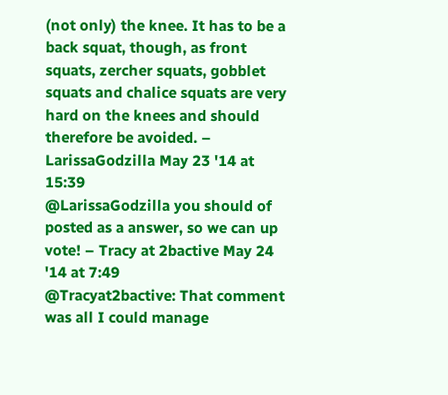(not only) the knee. It has to be a back squat, though, as front squats, zercher squats, gobblet squats and chalice squats are very hard on the knees and should therefore be avoided. – LarissaGodzilla May 23 '14 at 15:39
@LarissaGodzilla you should of posted as a answer, so we can up vote! – Tracy at 2bactive May 24 '14 at 7:49
@Tracyat2bactive: That comment was all I could manage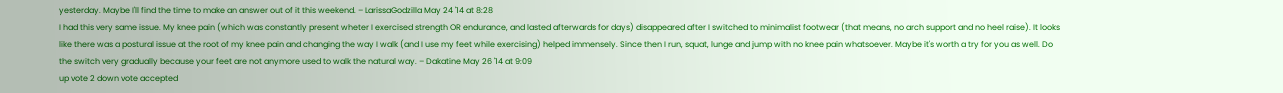yesterday. Maybe I'll find the time to make an answer out of it this weekend. – LarissaGodzilla May 24 '14 at 8:28
I had this very same issue. My knee pain (which was constantly present wheter I exercised strength OR endurance, and lasted afterwards for days) disappeared after I switched to minimalist footwear (that means, no arch support and no heel raise). It looks like there was a postural issue at the root of my knee pain and changing the way I walk (and I use my feet while exercising) helped immensely. Since then I run, squat, lunge and jump with no knee pain whatsoever. Maybe it's worth a try for you as well. Do the switch very gradually because your feet are not anymore used to walk the natural way. – Dakatine May 26 '14 at 9:09
up vote 2 down vote accepted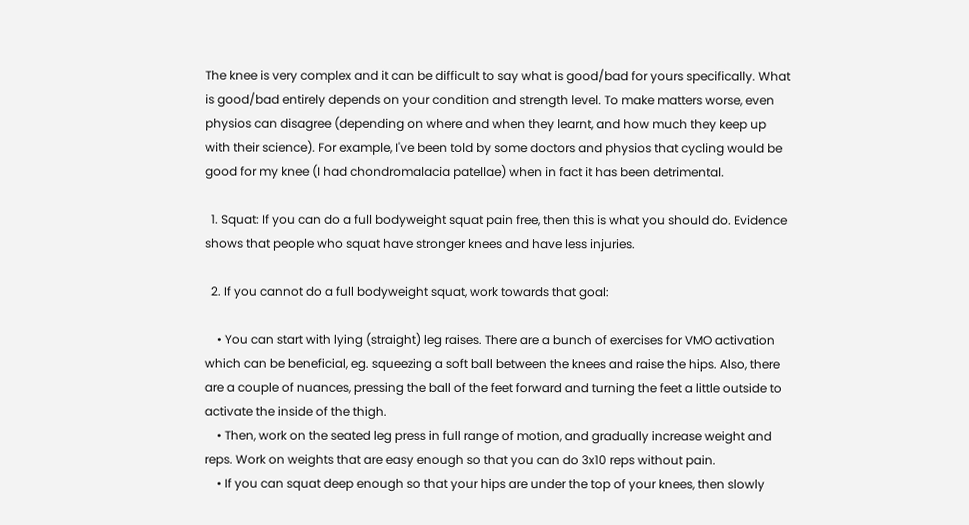The knee is very complex and it can be difficult to say what is good/bad for yours specifically. What is good/bad entirely depends on your condition and strength level. To make matters worse, even physios can disagree (depending on where and when they learnt, and how much they keep up with their science). For example, I've been told by some doctors and physios that cycling would be good for my knee (I had chondromalacia patellae) when in fact it has been detrimental.

  1. Squat: If you can do a full bodyweight squat pain free, then this is what you should do. Evidence shows that people who squat have stronger knees and have less injuries.

  2. If you cannot do a full bodyweight squat, work towards that goal:

    • You can start with lying (straight) leg raises. There are a bunch of exercises for VMO activation which can be beneficial, eg. squeezing a soft ball between the knees and raise the hips. Also, there are a couple of nuances, pressing the ball of the feet forward and turning the feet a little outside to activate the inside of the thigh.
    • Then, work on the seated leg press in full range of motion, and gradually increase weight and reps. Work on weights that are easy enough so that you can do 3x10 reps without pain.
    • If you can squat deep enough so that your hips are under the top of your knees, then slowly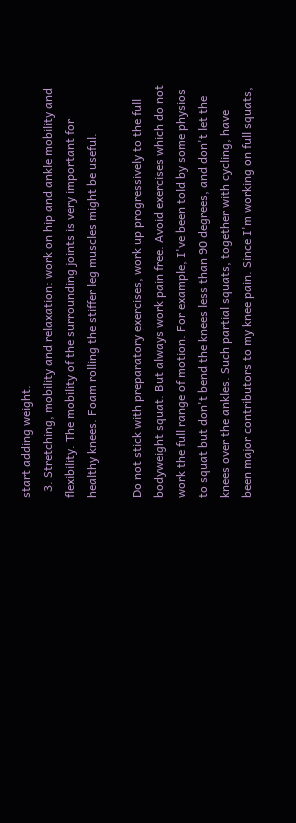start adding weight.
  3. Stretching, mobility and relaxation: work on hip and ankle mobility and flexibility. The mobility of the surrounding joints is very important for healthy knees. Foam rolling the stiffer leg muscles might be useful.

Do not stick with preparatory exercises, work up progressively to the full bodyweight squat. But always work pain free. Avoid exercises which do not work the full range of motion. For example, I've been told by some physios to squat but don't bend the knees less than 90 degrees, and don't let the knees over the ankles. Such partial squats, together with cycling, have been major contributors to my knee pain. Since I'm working on full squats,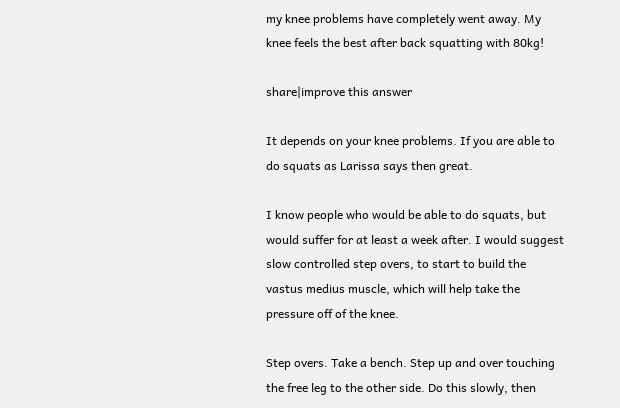my knee problems have completely went away. My knee feels the best after back squatting with 80kg!

share|improve this answer

It depends on your knee problems. If you are able to do squats as Larissa says then great.

I know people who would be able to do squats, but would suffer for at least a week after. I would suggest slow controlled step overs, to start to build the vastus medius muscle, which will help take the pressure off of the knee.

Step overs. Take a bench. Step up and over touching the free leg to the other side. Do this slowly, then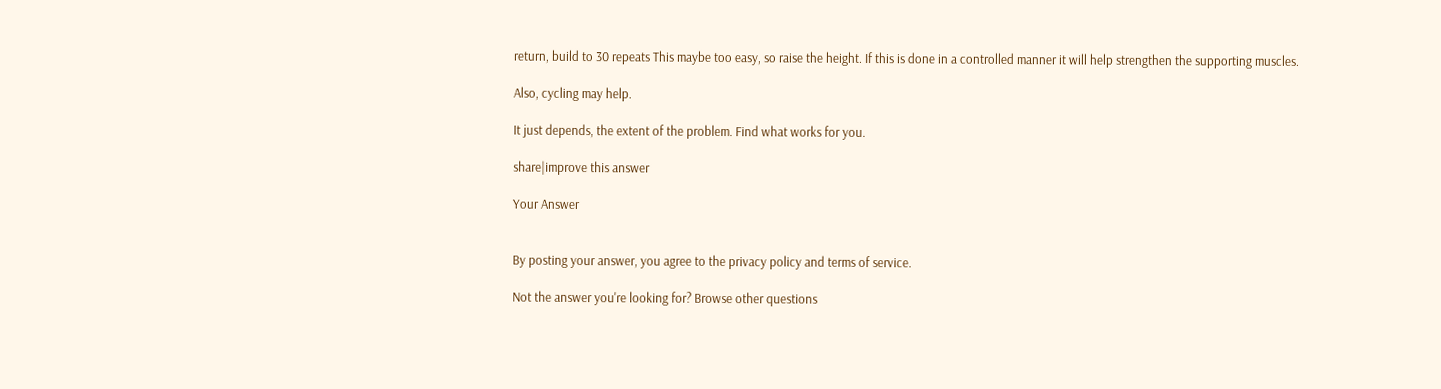return, build to 30 repeats This maybe too easy, so raise the height. If this is done in a controlled manner it will help strengthen the supporting muscles.

Also, cycling may help.

It just depends, the extent of the problem. Find what works for you.

share|improve this answer

Your Answer


By posting your answer, you agree to the privacy policy and terms of service.

Not the answer you're looking for? Browse other questions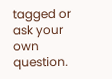tagged or ask your own question.